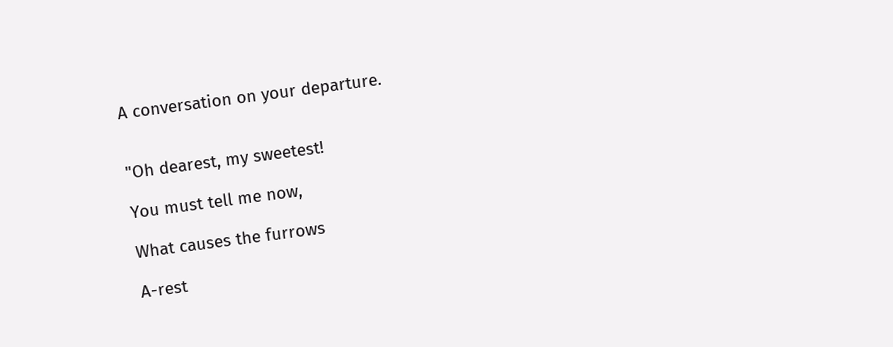A conversation on your departure.


"Oh dearest, my sweetest!

You must tell me now,

What causes the furrows

A-rest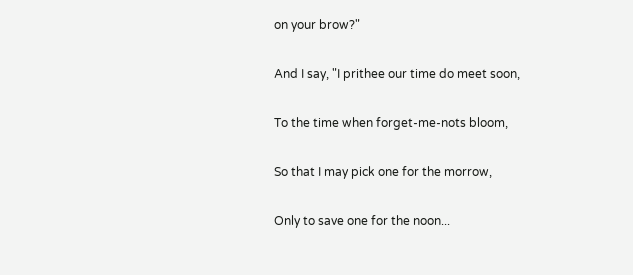on your brow?"

And I say, "I prithee our time do meet soon,

To the time when forget-me-nots bloom,

So that I may pick one for the morrow,

Only to save one for the noon...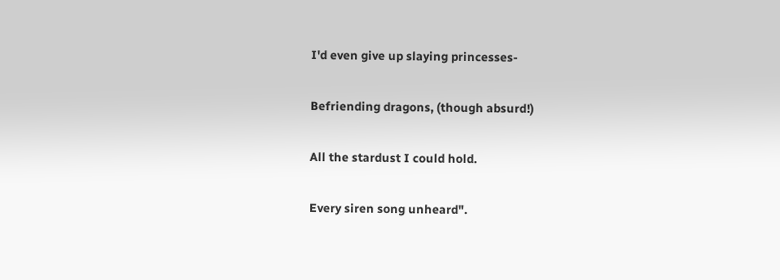I'd even give up slaying princesses-

Befriending dragons, (though absurd!)

All the stardust I could hold.

Every siren song unheard".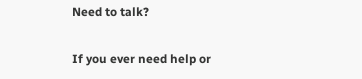Need to talk?

If you ever need help or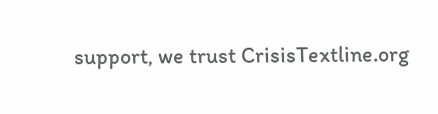support, we trust CrisisTextline.org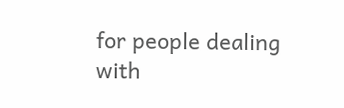for people dealing with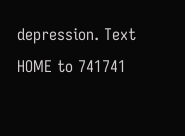depression. Text HOME to 741741